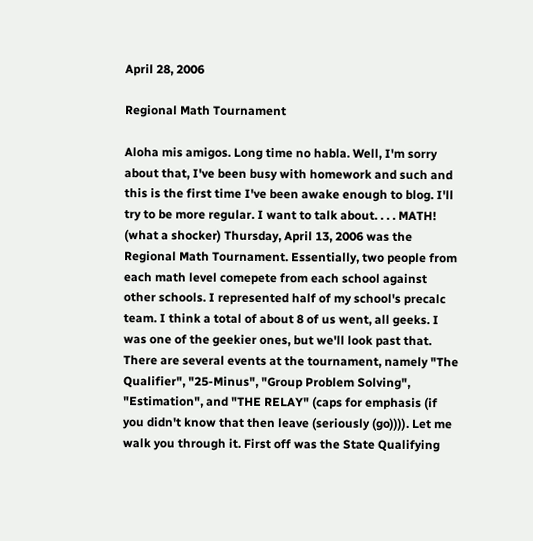April 28, 2006

Regional Math Tournament

Aloha mis amigos. Long time no habla. Well, I'm sorry about that, I've been busy with homework and such and this is the first time I've been awake enough to blog. I'll try to be more regular. I want to talk about. . . . MATH! (what a shocker) Thursday, April 13, 2006 was the Regional Math Tournament. Essentially, two people from each math level comepete from each school against other schools. I represented half of my school's precalc team. I think a total of about 8 of us went, all geeks. I was one of the geekier ones, but we'll look past that.
There are several events at the tournament, namely "The Qualifier", "25-Minus", "Group Problem Solving", "Estimation", and "THE RELAY" (caps for emphasis (if you didn't know that then leave (seriously (go)))). Let me walk you through it. First off was the State Qualifying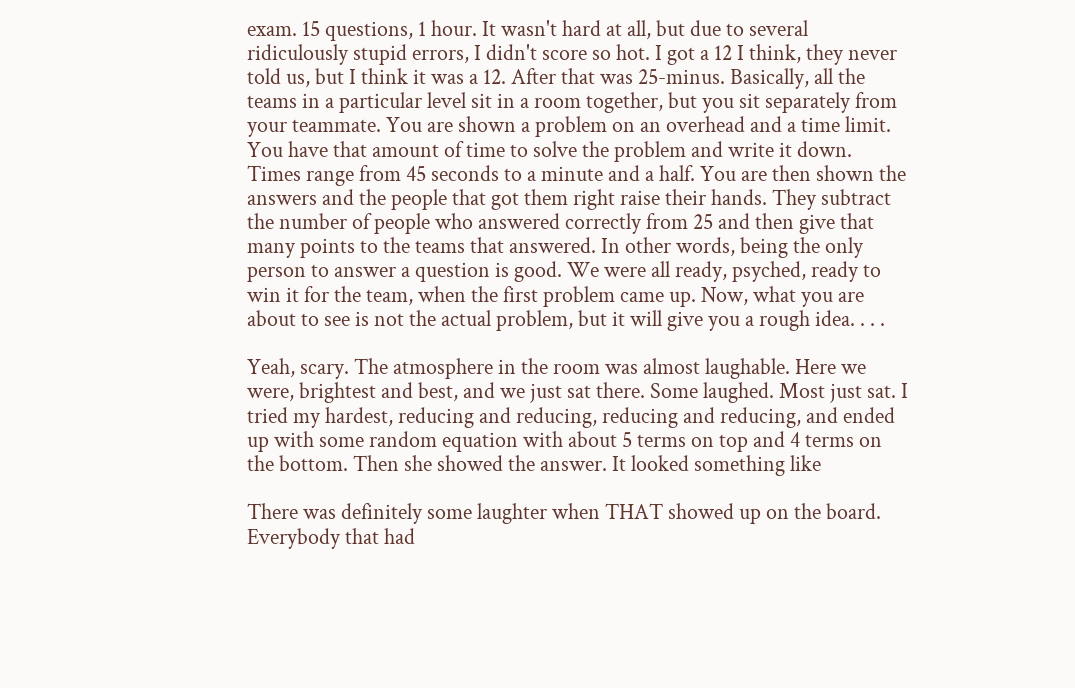exam. 15 questions, 1 hour. It wasn't hard at all, but due to several ridiculously stupid errors, I didn't score so hot. I got a 12 I think, they never told us, but I think it was a 12. After that was 25-minus. Basically, all the teams in a particular level sit in a room together, but you sit separately from your teammate. You are shown a problem on an overhead and a time limit. You have that amount of time to solve the problem and write it down. Times range from 45 seconds to a minute and a half. You are then shown the answers and the people that got them right raise their hands. They subtract the number of people who answered correctly from 25 and then give that many points to the teams that answered. In other words, being the only person to answer a question is good. We were all ready, psyched, ready to win it for the team, when the first problem came up. Now, what you are about to see is not the actual problem, but it will give you a rough idea. . . .

Yeah, scary. The atmosphere in the room was almost laughable. Here we were, brightest and best, and we just sat there. Some laughed. Most just sat. I tried my hardest, reducing and reducing, reducing and reducing, and ended up with some random equation with about 5 terms on top and 4 terms on the bottom. Then she showed the answer. It looked something like

There was definitely some laughter when THAT showed up on the board. Everybody that had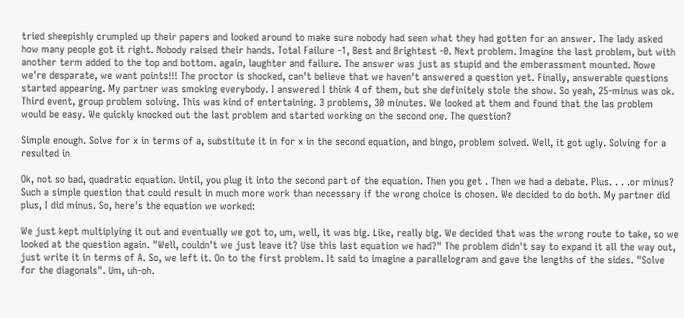tried sheepishly crumpled up their papers and looked around to make sure nobody had seen what they had gotten for an answer. The lady asked how many people got it right. Nobody raised their hands. Total Failure -1, Best and Brightest -0. Next problem. Imagine the last problem, but with another term added to the top and bottom. again, laughter and failure. The answer was just as stupid and the emberassment mounted. Nowe we're desparate, we want points!!! The proctor is shocked, can't believe that we haven't answered a question yet. Finally, answerable questions started appearing. My partner was smoking everybody. I answered I think 4 of them, but she definitely stole the show. So yeah, 25-minus was ok. Third event, group problem solving. This was kind of entertaining. 3 problems, 30 minutes. We looked at them and found that the las problem would be easy. We quickly knocked out the last problem and started working on the second one. The question?

Simple enough. Solve for x in terms of a, substitute it in for x in the second equation, and bingo, problem solved. Well, it got ugly. Solving for a resulted in

Ok, not so bad, quadratic equation. Until, you plug it into the second part of the equation. Then you get . Then we had a debate. Plus. . . .or minus? Such a simple question that could result in much more work than necessary if the wrong choice is chosen. We decided to do both. My partner did plus, I did minus. So, here's the equation we worked:

We just kept multiplying it out and eventually we got to, um, well, it was big. Like, really big. We decided that was the wrong route to take, so we looked at the question again. "Well, couldn't we just leave it? Use this last equation we had?" The problem didn't say to expand it all the way out, just write it in terms of A. So, we left it. On to the first problem. It said to imagine a parallelogram and gave the lengths of the sides. "Solve for the diagonals". Um, uh-oh.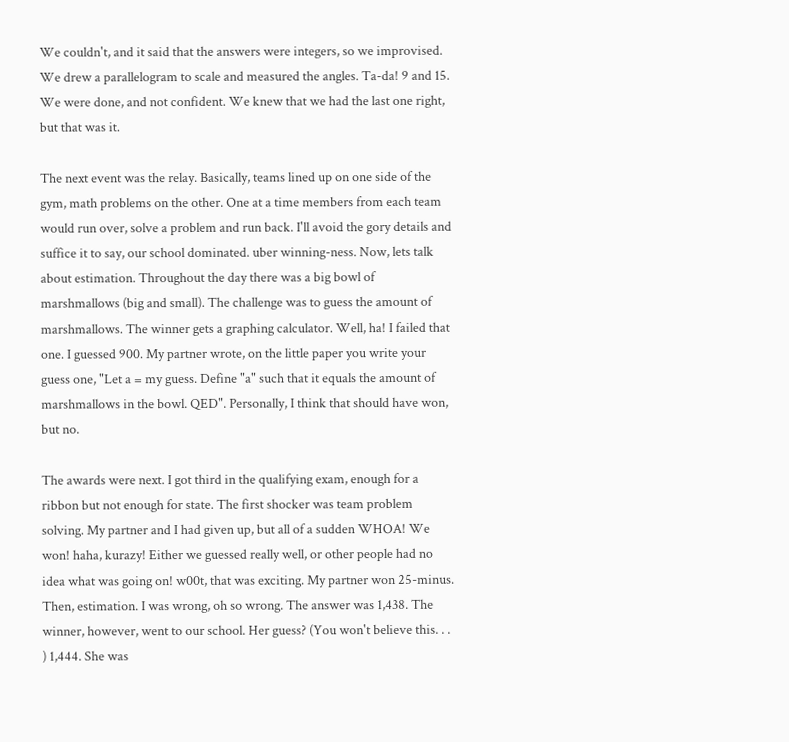We couldn't, and it said that the answers were integers, so we improvised. We drew a parallelogram to scale and measured the angles. Ta-da! 9 and 15. We were done, and not confident. We knew that we had the last one right, but that was it.

The next event was the relay. Basically, teams lined up on one side of the gym, math problems on the other. One at a time members from each team would run over, solve a problem and run back. I'll avoid the gory details and suffice it to say, our school dominated. uber winning-ness. Now, lets talk about estimation. Throughout the day there was a big bowl of marshmallows (big and small). The challenge was to guess the amount of marshmallows. The winner gets a graphing calculator. Well, ha! I failed that one. I guessed 900. My partner wrote, on the little paper you write your guess one, "Let a = my guess. Define "a" such that it equals the amount of marshmallows in the bowl. QED". Personally, I think that should have won, but no.

The awards were next. I got third in the qualifying exam, enough for a ribbon but not enough for state. The first shocker was team problem solving. My partner and I had given up, but all of a sudden WHOA! We won! haha, kurazy! Either we guessed really well, or other people had no idea what was going on! w00t, that was exciting. My partner won 25-minus. Then, estimation. I was wrong, oh so wrong. The answer was 1,438. The winner, however, went to our school. Her guess? (You won't believe this. . . ) 1,444. She was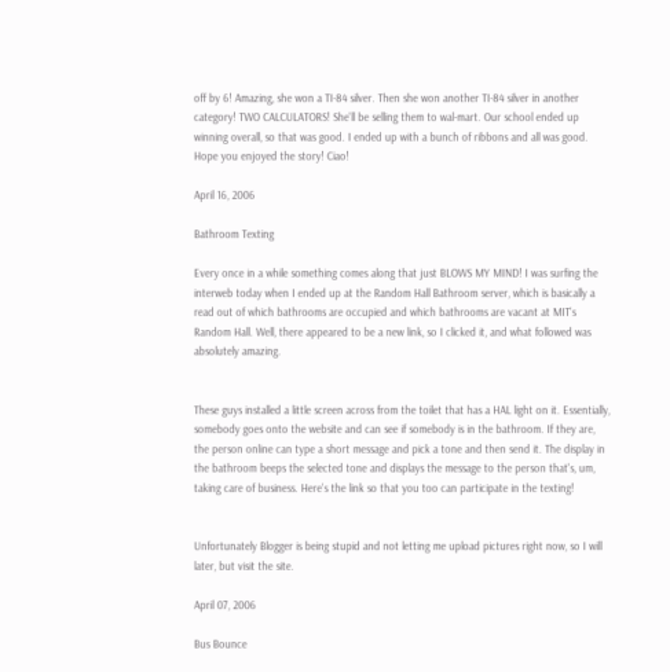off by 6! Amazing, she won a TI-84 silver. Then she won another TI-84 silver in another category! TWO CALCULATORS! She'll be selling them to wal-mart. Our school ended up winning overall, so that was good. I ended up with a bunch of ribbons and all was good. Hope you enjoyed the story! Ciao!

April 16, 2006

Bathroom Texting

Every once in a while something comes along that just BLOWS MY MIND! I was surfing the interweb today when I ended up at the Random Hall Bathroom server, which is basically a read out of which bathrooms are occupied and which bathrooms are vacant at MIT's Random Hall. Well, there appeared to be a new link, so I clicked it, and what followed was absolutely amazing.


These guys installed a little screen across from the toilet that has a HAL light on it. Essentially, somebody goes onto the website and can see if somebody is in the bathroom. If they are, the person online can type a short message and pick a tone and then send it. The display in the bathroom beeps the selected tone and displays the message to the person that's, um, taking care of business. Here's the link so that you too can participate in the texting!


Unfortunately Blogger is being stupid and not letting me upload pictures right now, so I will later, but visit the site.

April 07, 2006

Bus Bounce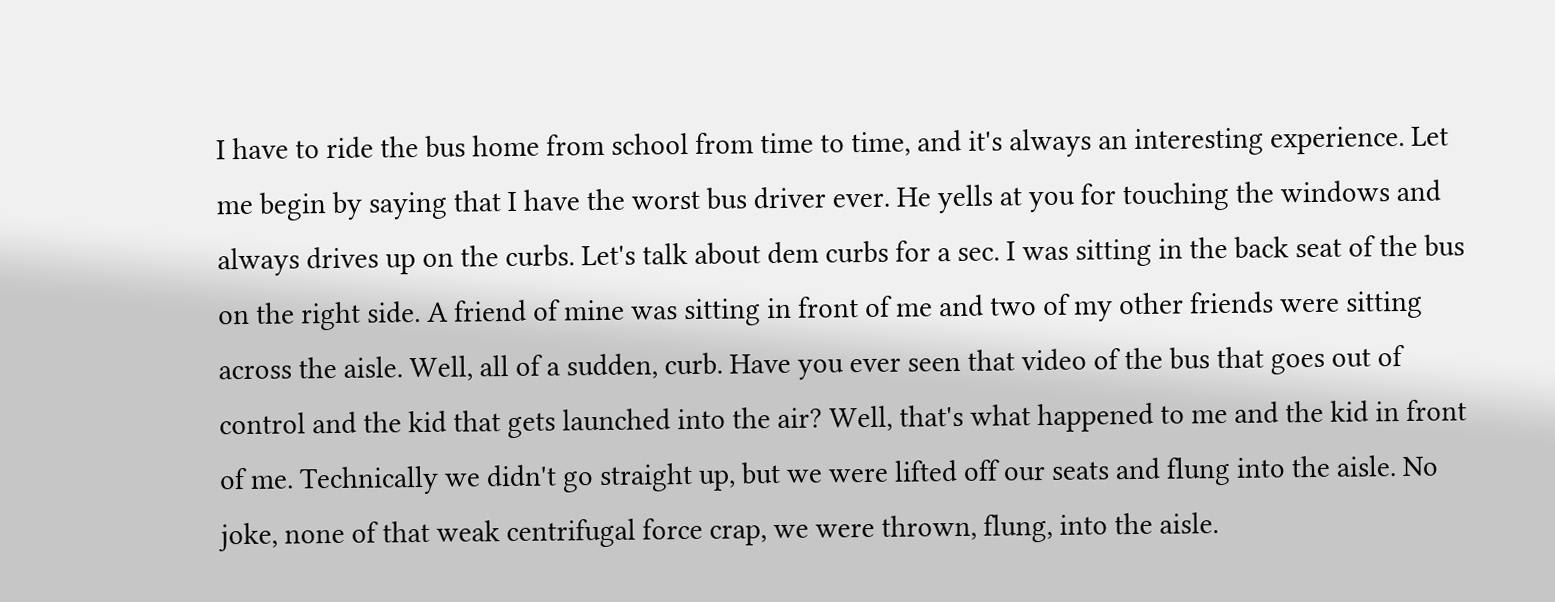I have to ride the bus home from school from time to time, and it's always an interesting experience. Let me begin by saying that I have the worst bus driver ever. He yells at you for touching the windows and always drives up on the curbs. Let's talk about dem curbs for a sec. I was sitting in the back seat of the bus on the right side. A friend of mine was sitting in front of me and two of my other friends were sitting across the aisle. Well, all of a sudden, curb. Have you ever seen that video of the bus that goes out of control and the kid that gets launched into the air? Well, that's what happened to me and the kid in front of me. Technically we didn't go straight up, but we were lifted off our seats and flung into the aisle. No joke, none of that weak centrifugal force crap, we were thrown, flung, into the aisle.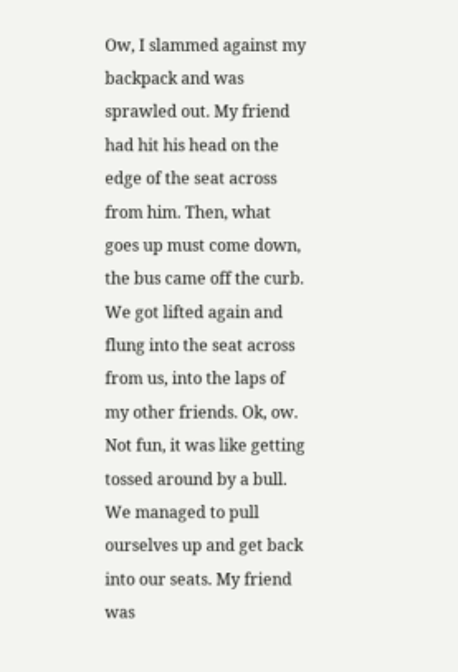Ow, I slammed against my backpack and was sprawled out. My friend had hit his head on the edge of the seat across from him. Then, what goes up must come down, the bus came off the curb. We got lifted again and flung into the seat across from us, into the laps of my other friends. Ok, ow. Not fun, it was like getting tossed around by a bull. We managed to pull ourselves up and get back into our seats. My friend was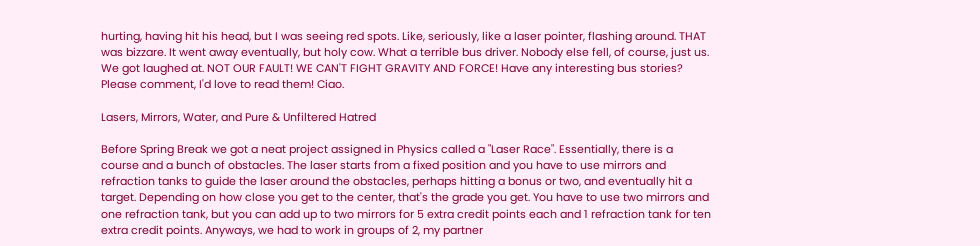hurting, having hit his head, but I was seeing red spots. Like, seriously, like a laser pointer, flashing around. THAT was bizzare. It went away eventually, but holy cow. What a terrible bus driver. Nobody else fell, of course, just us. We got laughed at. NOT OUR FAULT! WE CAN'T FIGHT GRAVITY AND FORCE! Have any interesting bus stories? Please comment, I'd love to read them! Ciao.

Lasers, Mirrors, Water, and Pure & Unfiltered Hatred

Before Spring Break we got a neat project assigned in Physics called a "Laser Race". Essentially, there is a course and a bunch of obstacles. The laser starts from a fixed position and you have to use mirrors and refraction tanks to guide the laser around the obstacles, perhaps hitting a bonus or two, and eventually hit a target. Depending on how close you get to the center, that's the grade you get. You have to use two mirrors and one refraction tank, but you can add up to two mirrors for 5 extra credit points each and 1 refraction tank for ten extra credit points. Anyways, we had to work in groups of 2, my partner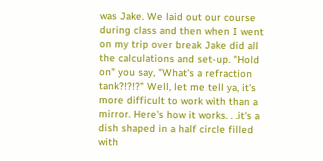was Jake. We laid out our course during class and then when I went on my trip over break Jake did all the calculations and set-up. "Hold on" you say, "What's a refraction tank?!?!?" Well, let me tell ya, it's more difficult to work with than a mirror. Here's how it works. . .it's a dish shaped in a half circle filled with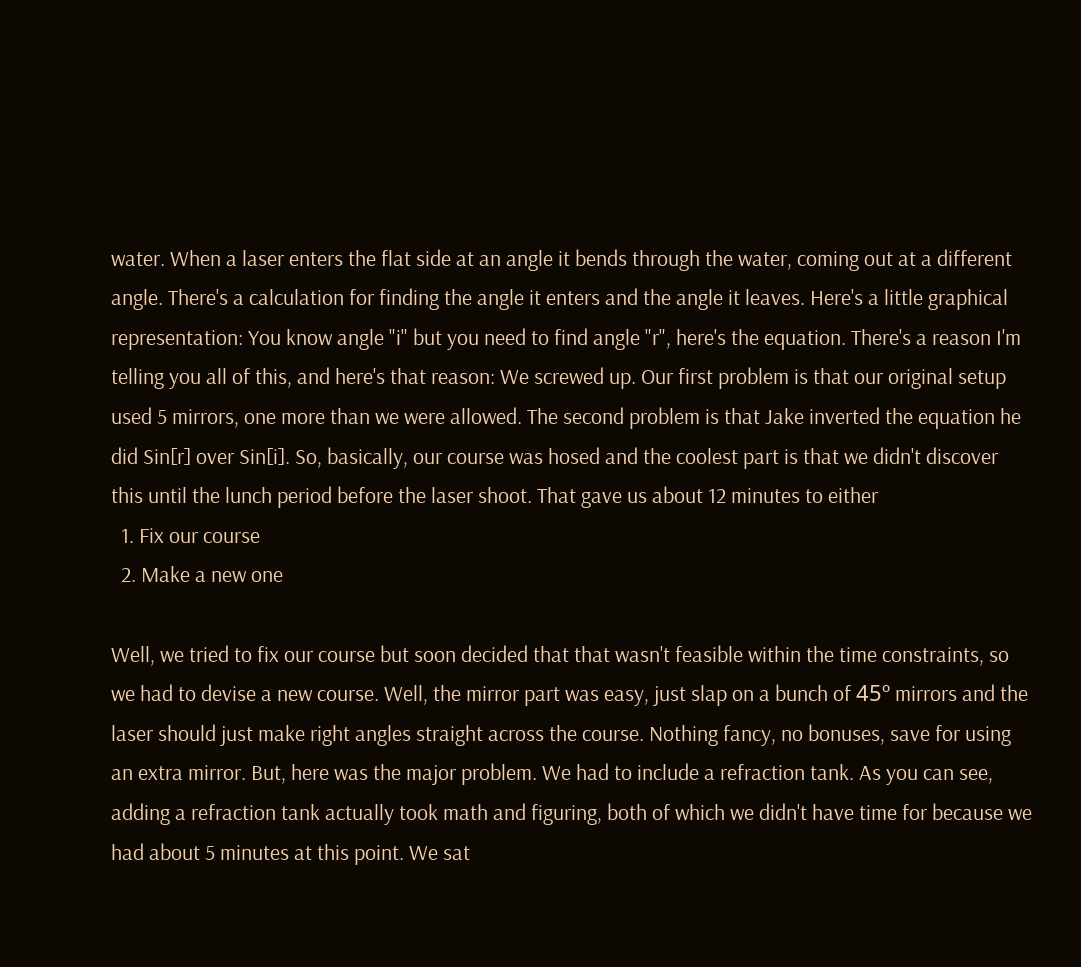water. When a laser enters the flat side at an angle it bends through the water, coming out at a different angle. There's a calculation for finding the angle it enters and the angle it leaves. Here's a little graphical representation: You know angle "i" but you need to find angle "r", here's the equation. There's a reason I'm telling you all of this, and here's that reason: We screwed up. Our first problem is that our original setup used 5 mirrors, one more than we were allowed. The second problem is that Jake inverted the equation he did Sin[r] over Sin[i]. So, basically, our course was hosed and the coolest part is that we didn't discover this until the lunch period before the laser shoot. That gave us about 12 minutes to either
  1. Fix our course
  2. Make a new one

Well, we tried to fix our course but soon decided that that wasn't feasible within the time constraints, so we had to devise a new course. Well, the mirror part was easy, just slap on a bunch of 45º mirrors and the laser should just make right angles straight across the course. Nothing fancy, no bonuses, save for using an extra mirror. But, here was the major problem. We had to include a refraction tank. As you can see, adding a refraction tank actually took math and figuring, both of which we didn't have time for because we had about 5 minutes at this point. We sat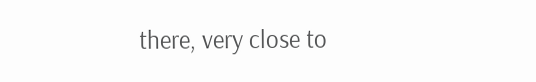there, very close to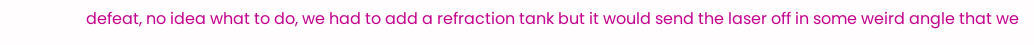defeat, no idea what to do, we had to add a refraction tank but it would send the laser off in some weird angle that we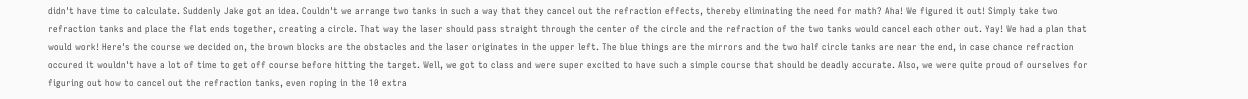didn't have time to calculate. Suddenly Jake got an idea. Couldn't we arrange two tanks in such a way that they cancel out the refraction effects, thereby eliminating the need for math? Aha! We figured it out! Simply take two refraction tanks and place the flat ends together, creating a circle. That way the laser should pass straight through the center of the circle and the refraction of the two tanks would cancel each other out. Yay! We had a plan that would work! Here's the course we decided on, the brown blocks are the obstacles and the laser originates in the upper left. The blue things are the mirrors and the two half circle tanks are near the end, in case chance refraction occured it wouldn't have a lot of time to get off course before hitting the target. Well, we got to class and were super excited to have such a simple course that should be deadly accurate. Also, we were quite proud of ourselves for figuring out how to cancel out the refraction tanks, even roping in the 10 extra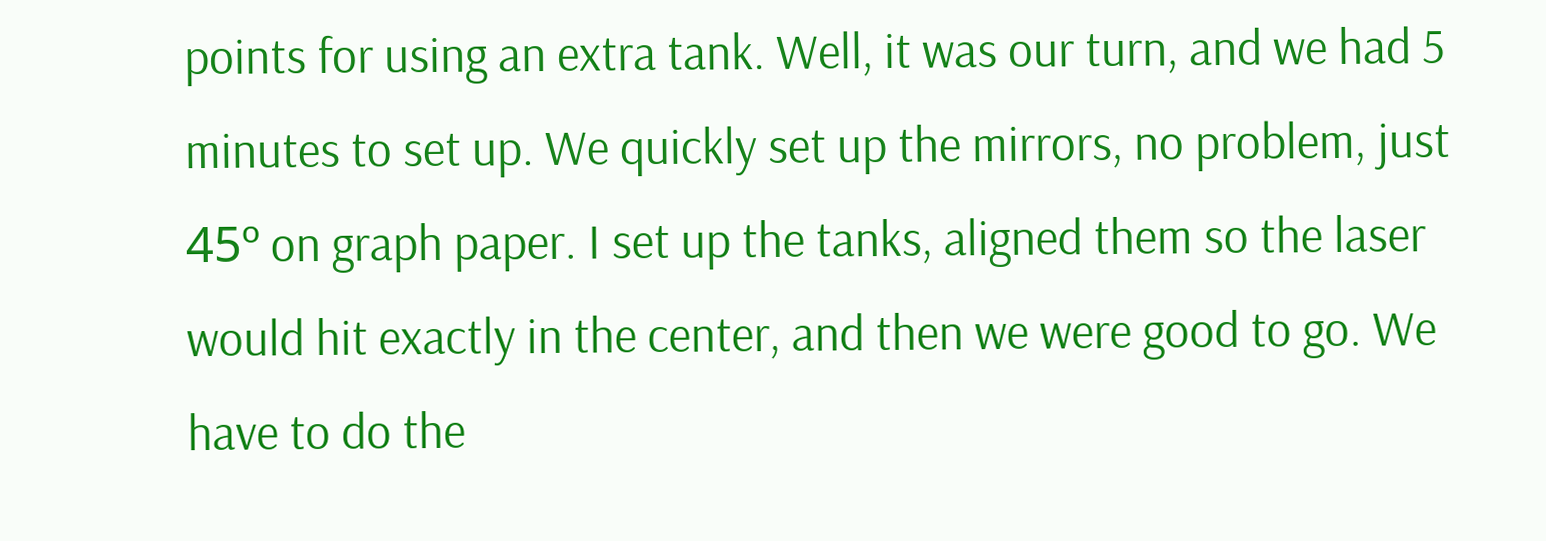points for using an extra tank. Well, it was our turn, and we had 5 minutes to set up. We quickly set up the mirrors, no problem, just 45º on graph paper. I set up the tanks, aligned them so the laser would hit exactly in the center, and then we were good to go. We have to do the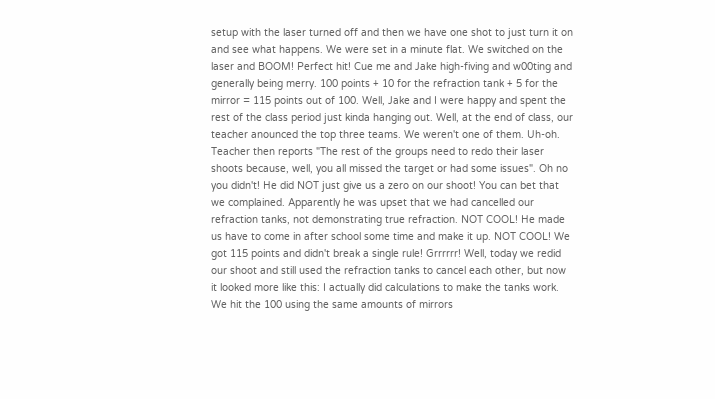setup with the laser turned off and then we have one shot to just turn it on and see what happens. We were set in a minute flat. We switched on the laser and BOOM! Perfect hit! Cue me and Jake high-fiving and w00ting and generally being merry. 100 points + 10 for the refraction tank + 5 for the mirror = 115 points out of 100. Well, Jake and I were happy and spent the rest of the class period just kinda hanging out. Well, at the end of class, our teacher anounced the top three teams. We weren't one of them. Uh-oh. Teacher then reports "The rest of the groups need to redo their laser shoots because, well, you all missed the target or had some issues". Oh no you didn't! He did NOT just give us a zero on our shoot! You can bet that we complained. Apparently he was upset that we had cancelled our refraction tanks, not demonstrating true refraction. NOT COOL! He made us have to come in after school some time and make it up. NOT COOL! We got 115 points and didn't break a single rule! Grrrrrr! Well, today we redid our shoot and still used the refraction tanks to cancel each other, but now it looked more like this: I actually did calculations to make the tanks work. We hit the 100 using the same amounts of mirrors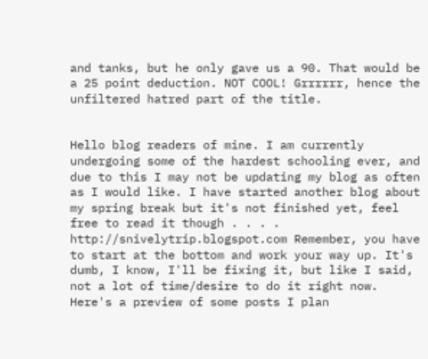and tanks, but he only gave us a 90. That would be a 25 point deduction. NOT COOL! Grrrrrr, hence the unfiltered hatred part of the title.


Hello blog readers of mine. I am currently undergoing some of the hardest schooling ever, and due to this I may not be updating my blog as often as I would like. I have started another blog about my spring break but it's not finished yet, feel free to read it though . . . . http://snivelytrip.blogspot.com Remember, you have to start at the bottom and work your way up. It's dumb, I know, I'll be fixing it, but like I said, not a lot of time/desire to do it right now. Here's a preview of some posts I plan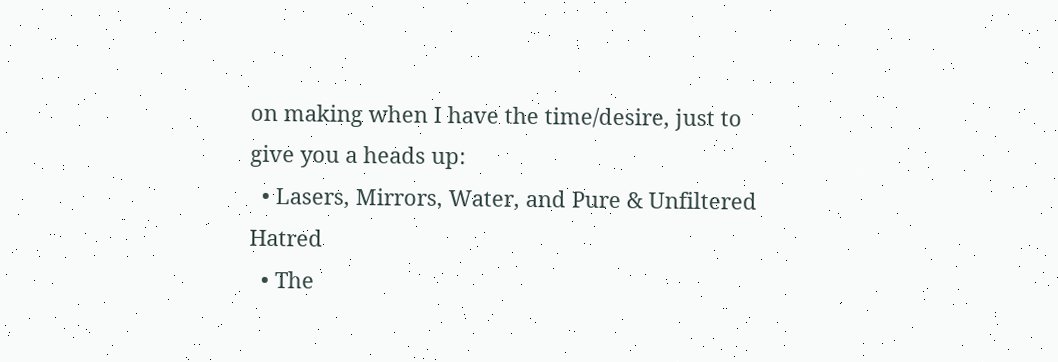on making when I have the time/desire, just to give you a heads up:
  • Lasers, Mirrors, Water, and Pure & Unfiltered Hatred
  • The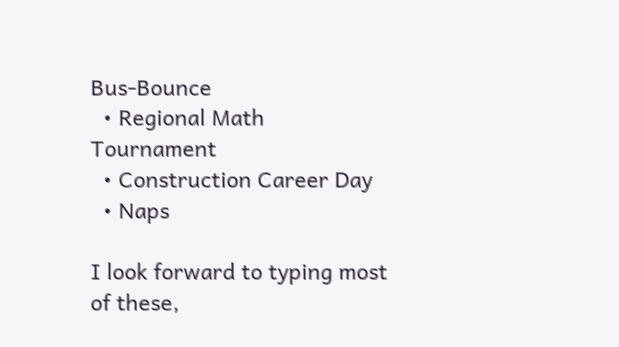Bus-Bounce
  • Regional Math Tournament
  • Construction Career Day
  • Naps

I look forward to typing most of these,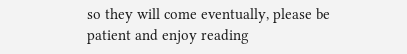so they will come eventually, please be patient and enjoy reading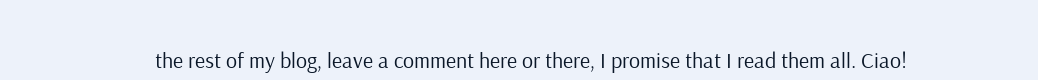the rest of my blog, leave a comment here or there, I promise that I read them all. Ciao!